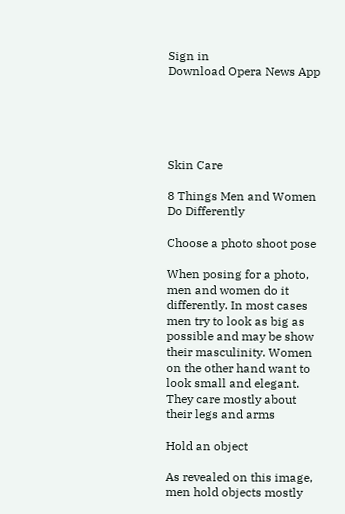Sign in
Download Opera News App





Skin Care

8 Things Men and Women Do Differently

Choose a photo shoot pose

When posing for a photo, men and women do it differently. In most cases men try to look as big as possible and may be show their masculinity. Women on the other hand want to look small and elegant. They care mostly about their legs and arms

Hold an object

As revealed on this image, men hold objects mostly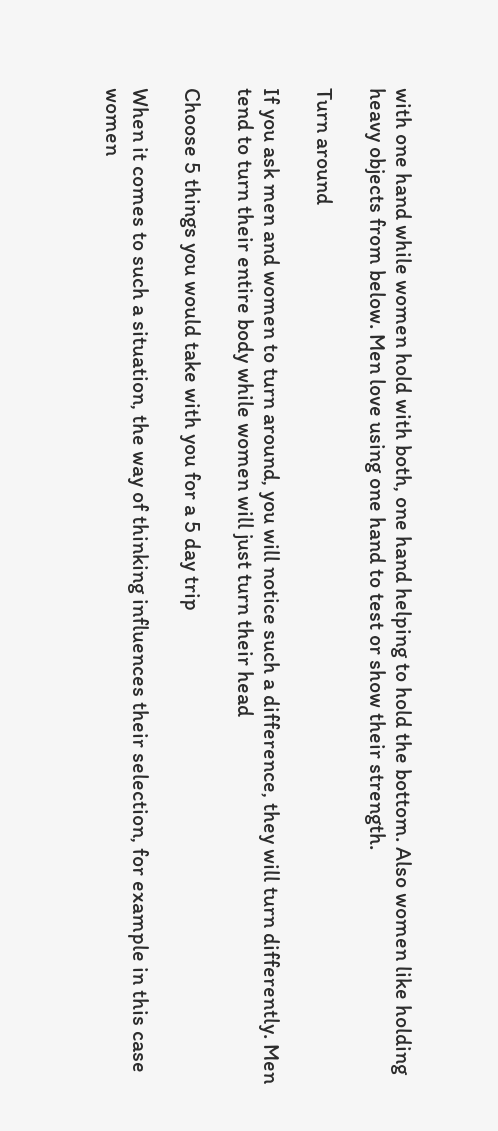with one hand while women hold with both, one hand helping to hold the bottom. Also women like holding heavy objects from below. Men love using one hand to test or show their strength.

Turn around

If you ask men and women to turn around, you will notice such a difference, they will turn differently. Men tend to turn their entire body while women will just turn their head

Choose 5 things you would take with you for a 5 day trip

When it comes to such a situation, the way of thinking influences their selection, for example in this case women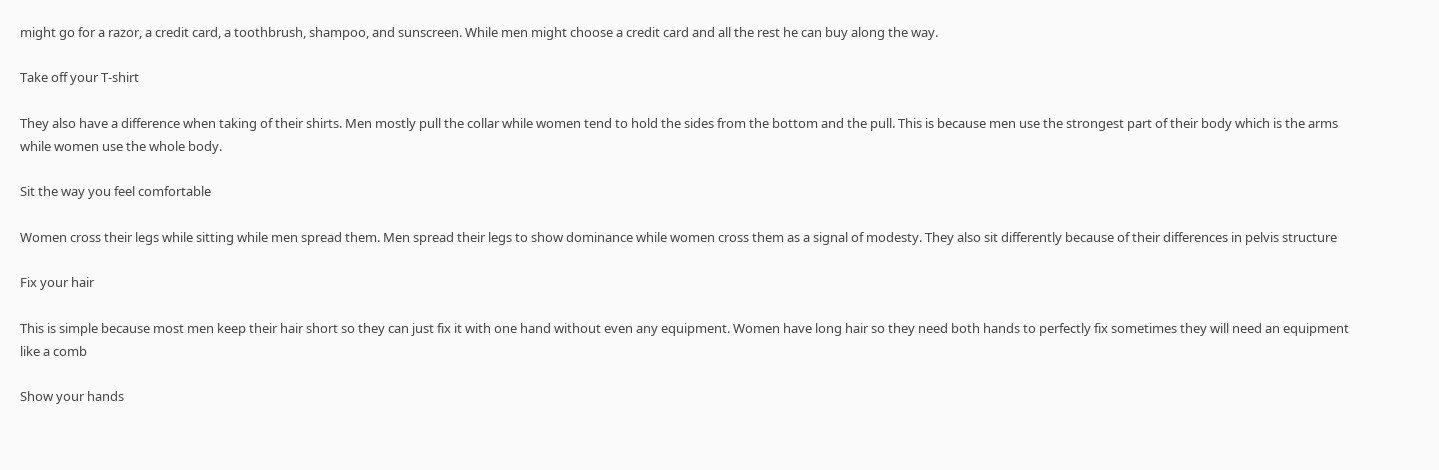might go for a razor, a credit card, a toothbrush, shampoo, and sunscreen. While men might choose a credit card and all the rest he can buy along the way.

Take off your T-shirt

They also have a difference when taking of their shirts. Men mostly pull the collar while women tend to hold the sides from the bottom and the pull. This is because men use the strongest part of their body which is the arms while women use the whole body.

Sit the way you feel comfortable

Women cross their legs while sitting while men spread them. Men spread their legs to show dominance while women cross them as a signal of modesty. They also sit differently because of their differences in pelvis structure

Fix your hair

This is simple because most men keep their hair short so they can just fix it with one hand without even any equipment. Women have long hair so they need both hands to perfectly fix sometimes they will need an equipment like a comb

Show your hands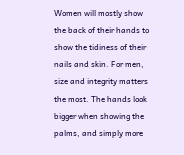Women will mostly show the back of their hands to show the tidiness of their nails and skin. For men, size and integrity matters the most. The hands look bigger when showing the palms, and simply more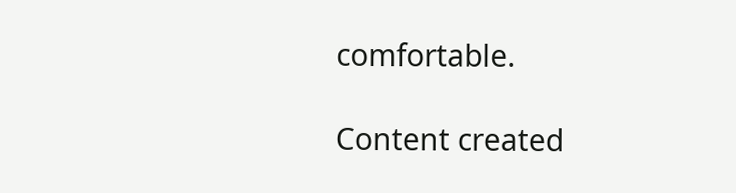comfortable.

Content created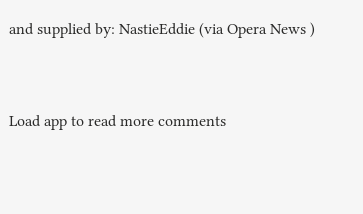and supplied by: NastieEddie (via Opera News )


Load app to read more comments